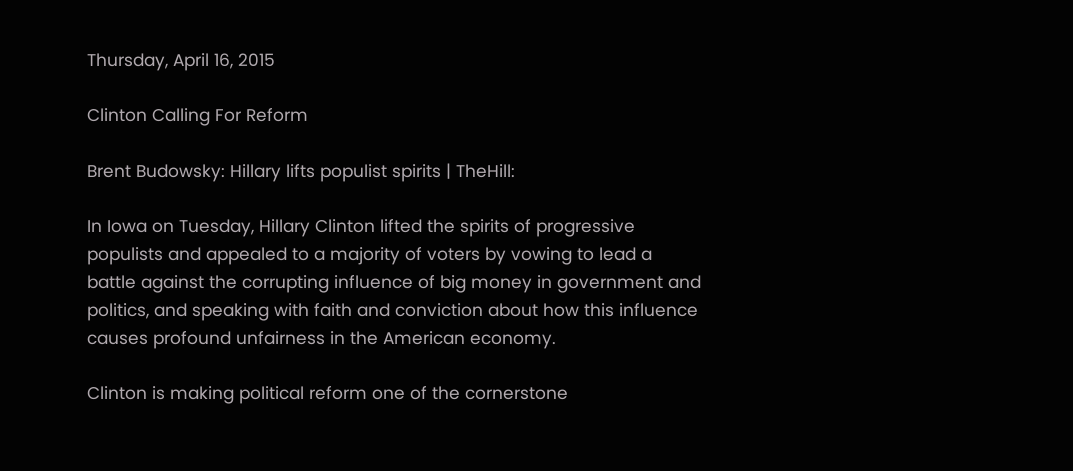Thursday, April 16, 2015

Clinton Calling For Reform

Brent Budowsky: Hillary lifts populist spirits | TheHill:

In Iowa on Tuesday, Hillary Clinton lifted the spirits of progressive populists and appealed to a majority of voters by vowing to lead a battle against the corrupting influence of big money in government and politics, and speaking with faith and conviction about how this influence causes profound unfairness in the American economy.

Clinton is making political reform one of the cornerstone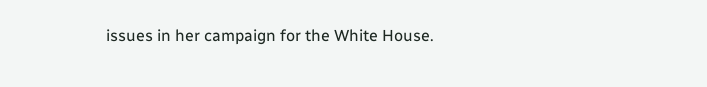issues in her campaign for the White House.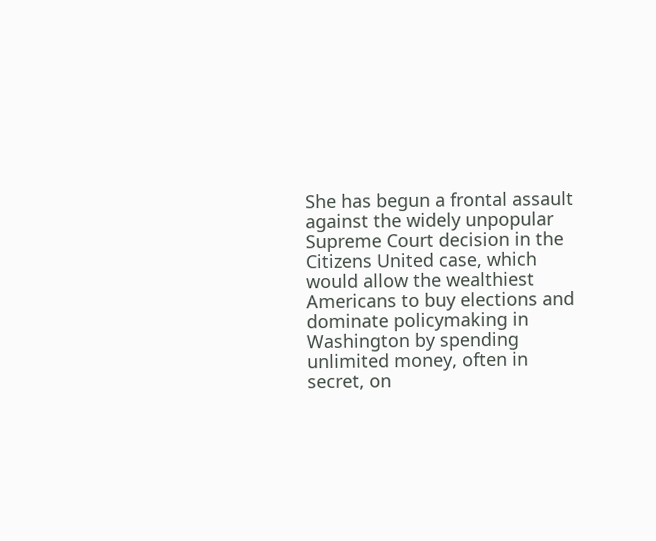She has begun a frontal assault against the widely unpopular Supreme Court decision in the Citizens United case, which would allow the wealthiest Americans to buy elections and dominate policymaking in Washington by spending unlimited money, often in secret, on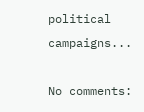political campaigns...

No comments: